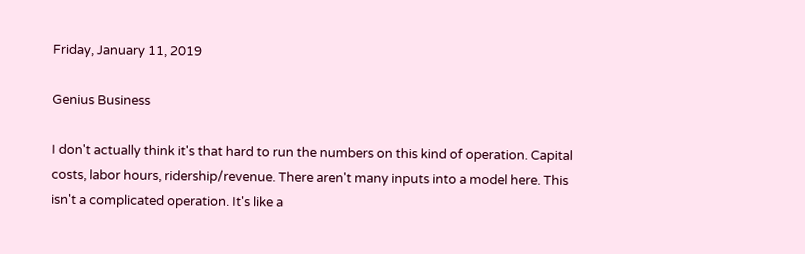Friday, January 11, 2019

Genius Business

I don't actually think it's that hard to run the numbers on this kind of operation. Capital costs, labor hours, ridership/revenue. There aren't many inputs into a model here. This isn't a complicated operation. It's like a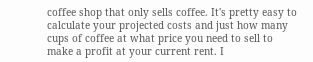coffee shop that only sells coffee. It's pretty easy to calculate your projected costs and just how many cups of coffee at what price you need to sell to make a profit at your current rent. I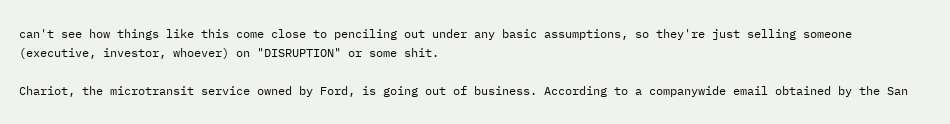can't see how things like this come close to penciling out under any basic assumptions, so they're just selling someone (executive, investor, whoever) on "DISRUPTION" or some shit.

Chariot, the microtransit service owned by Ford, is going out of business. According to a companywide email obtained by the San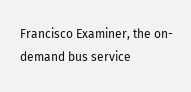Francisco Examiner, the on-demand bus service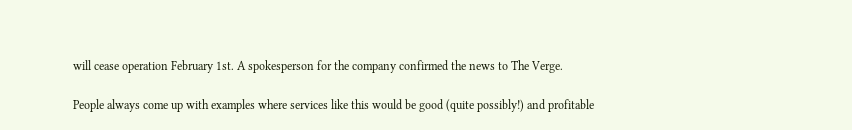will cease operation February 1st. A spokesperson for the company confirmed the news to The Verge.

People always come up with examples where services like this would be good (quite possibly!) and profitable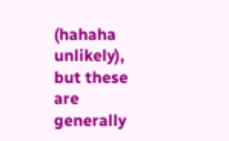(hahaha unlikely), but these are generally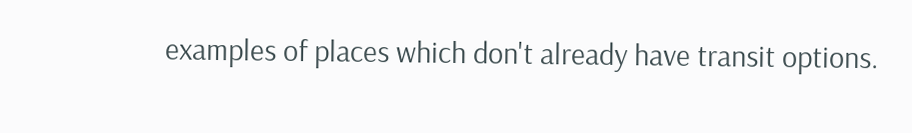examples of places which don't already have transit options.